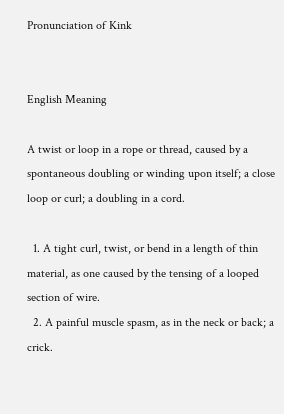Pronunciation of Kink


English Meaning

A twist or loop in a rope or thread, caused by a spontaneous doubling or winding upon itself; a close loop or curl; a doubling in a cord.

  1. A tight curl, twist, or bend in a length of thin material, as one caused by the tensing of a looped section of wire.
  2. A painful muscle spasm, as in the neck or back; a crick.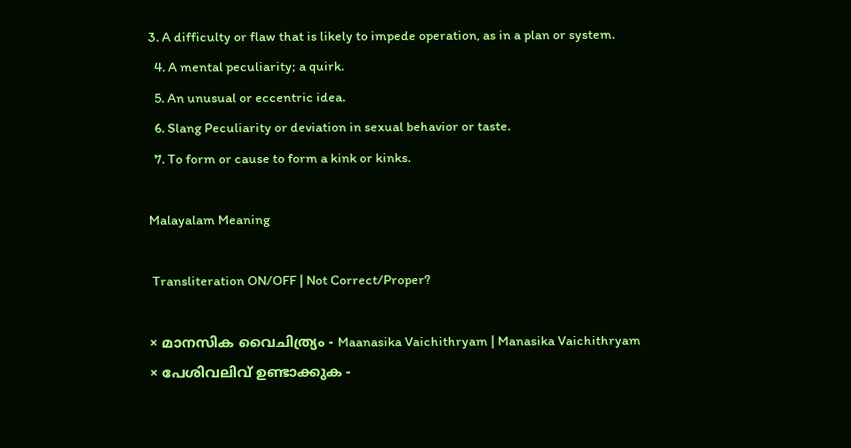3. A difficulty or flaw that is likely to impede operation, as in a plan or system.
  4. A mental peculiarity; a quirk.
  5. An unusual or eccentric idea.
  6. Slang Peculiarity or deviation in sexual behavior or taste.
  7. To form or cause to form a kink or kinks.

Malayalam Meaning

 Transliteration ON/OFF | Not Correct/Proper?

× മാനസിക വൈചിത്ര്യം - Maanasika Vaichithryam | Manasika Vaichithryam
× പേശിവലിവ്‌ ഉണ്ടാക്കുക -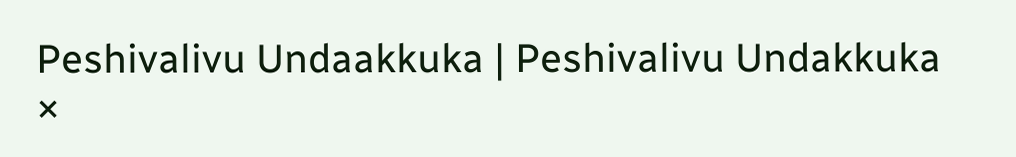Peshivalivu Undaakkuka | Peshivalivu Undakkuka
×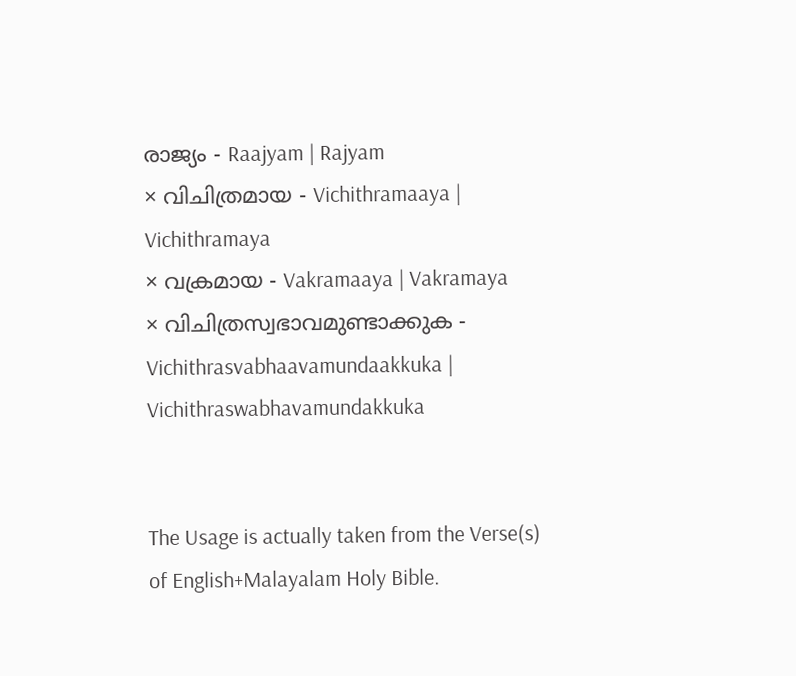രാജ്യം - Raajyam | Rajyam
× വിചിത്രമായ - Vichithramaaya | Vichithramaya
× വക്രമായ - Vakramaaya | Vakramaya
× വിചിത്രസ്വഭാവമുണ്ടാക്കുക - Vichithrasvabhaavamundaakkuka | Vichithraswabhavamundakkuka


The Usage is actually taken from the Verse(s) of English+Malayalam Holy Bible.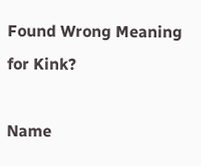Found Wrong Meaning for Kink?

Name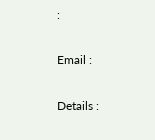:

Email :

Details :